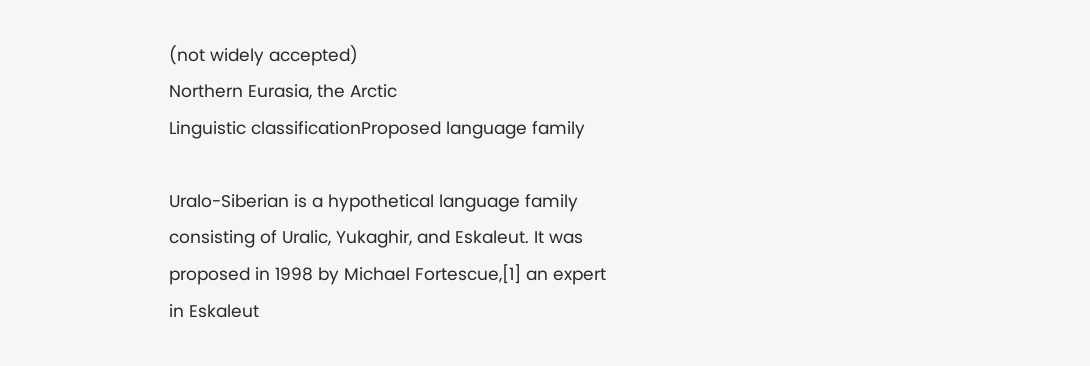(not widely accepted)
Northern Eurasia, the Arctic
Linguistic classificationProposed language family

Uralo-Siberian is a hypothetical language family consisting of Uralic, Yukaghir, and Eskaleut. It was proposed in 1998 by Michael Fortescue,[1] an expert in Eskaleut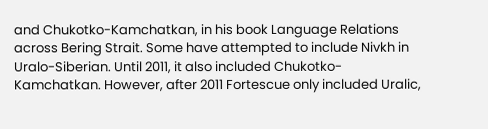and Chukotko-Kamchatkan, in his book Language Relations across Bering Strait. Some have attempted to include Nivkh in Uralo-Siberian. Until 2011, it also included Chukotko-Kamchatkan. However, after 2011 Fortescue only included Uralic,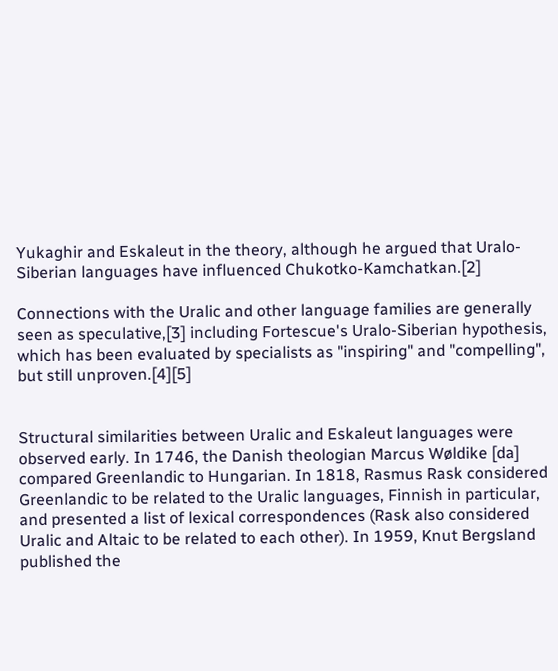Yukaghir and Eskaleut in the theory, although he argued that Uralo-Siberian languages have influenced Chukotko-Kamchatkan.[2]

Connections with the Uralic and other language families are generally seen as speculative,[3] including Fortescue's Uralo-Siberian hypothesis, which has been evaluated by specialists as "inspiring" and "compelling", but still unproven.[4][5]


Structural similarities between Uralic and Eskaleut languages were observed early. In 1746, the Danish theologian Marcus Wøldike [da] compared Greenlandic to Hungarian. In 1818, Rasmus Rask considered Greenlandic to be related to the Uralic languages, Finnish in particular, and presented a list of lexical correspondences (Rask also considered Uralic and Altaic to be related to each other). In 1959, Knut Bergsland published the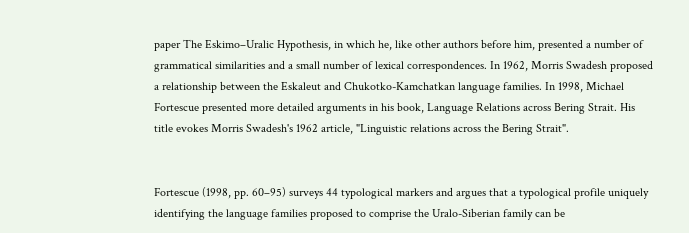paper The Eskimo–Uralic Hypothesis, in which he, like other authors before him, presented a number of grammatical similarities and a small number of lexical correspondences. In 1962, Morris Swadesh proposed a relationship between the Eskaleut and Chukotko-Kamchatkan language families. In 1998, Michael Fortescue presented more detailed arguments in his book, Language Relations across Bering Strait. His title evokes Morris Swadesh's 1962 article, "Linguistic relations across the Bering Strait".


Fortescue (1998, pp. 60–95) surveys 44 typological markers and argues that a typological profile uniquely identifying the language families proposed to comprise the Uralo-Siberian family can be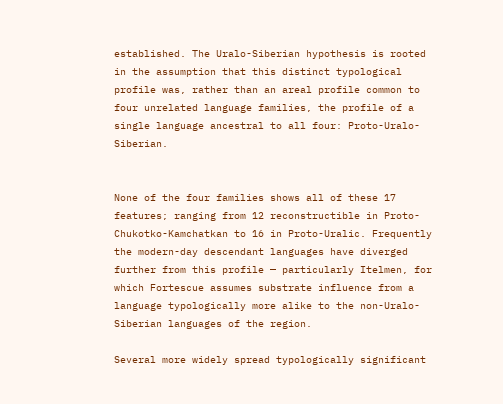established. The Uralo-Siberian hypothesis is rooted in the assumption that this distinct typological profile was, rather than an areal profile common to four unrelated language families, the profile of a single language ancestral to all four: Proto-Uralo-Siberian.


None of the four families shows all of these 17 features; ranging from 12 reconstructible in Proto-Chukotko-Kamchatkan to 16 in Proto-Uralic. Frequently the modern-day descendant languages have diverged further from this profile — particularly Itelmen, for which Fortescue assumes substrate influence from a language typologically more alike to the non-Uralo-Siberian languages of the region.

Several more widely spread typologically significant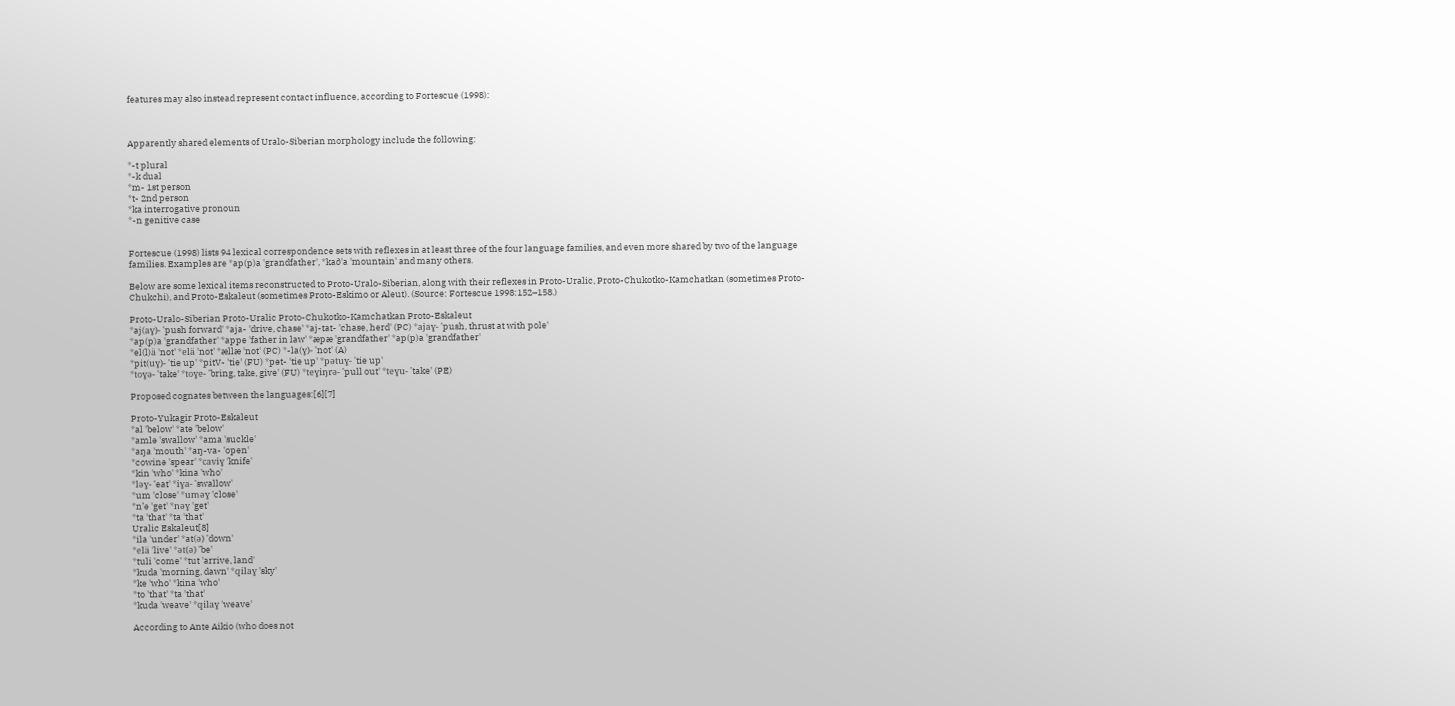features may also instead represent contact influence, according to Fortescue (1998):



Apparently shared elements of Uralo-Siberian morphology include the following:

*-t plural
*-k dual
*m- 1st person
*t- 2nd person
*ka interrogative pronoun
*-n genitive case


Fortescue (1998) lists 94 lexical correspondence sets with reflexes in at least three of the four language families, and even more shared by two of the language families. Examples are *ap(p)a 'grandfather', *kað'a 'mountain' and many others.

Below are some lexical items reconstructed to Proto-Uralo-Siberian, along with their reflexes in Proto-Uralic, Proto-Chukotko-Kamchatkan (sometimes Proto-Chukchi), and Proto-Eskaleut (sometimes Proto-Eskimo or Aleut). (Source: Fortescue 1998:152–158.)

Proto-Uralo-Siberian Proto-Uralic Proto-Chukotko-Kamchatkan Proto-Eskaleut
*aj(aɣ)- 'push forward' *aja- 'drive, chase' *aj-tat- 'chase, herd' (PC) *ajaɣ- 'push, thrust at with pole'
*ap(p)a 'grandfather' *appe 'father in law' *æpæ 'grandfather' *ap(p)a 'grandfather'
*el(l)ä 'not' *elä 'not' *ællæ 'not' (PC) *-la(ɣ)- 'not' (A)
*pit(uɣ)- 'tie up' *pitV- 'tie' (FU) *pət- 'tie up' *pətuɣ- 'tie up'
*toɣə- 'take' *toɣe- 'bring, take, give' (FU) *teɣiŋrə- 'pull out' *teɣu- 'take' (PE)

Proposed cognates between the languages:[6][7]

Proto-Yukagir Proto-Eskaleut
*al 'below' *atə 'below'
*amlə 'swallow' *ama 'suckle'
*aŋa 'mouth' *aŋ-va- 'open'
*cowinə 'spear' *caviɣ 'knife'
*kin 'who' *kina 'who'
*ləɣ- 'eat' *iɣa- 'swallow'
*um 'close' *uməɣ 'close'
*n’ə 'get' *nəɣ 'get'
*ta 'that' *ta 'that'
Uralic Eskaleut[8]
*ila 'under' *at(ǝ) 'down'
*elä 'live' *ǝt(ǝ) 'be'
*tuli 'come' *tut 'arrive, land'
*kuda 'morning, dawn' *qilaɣ 'sky'
*ke 'who' *kina 'who'
*to 'that' *ta 'that'
*kuda 'weave' *qilaɣ 'weave'

According to Ante Aikio (who does not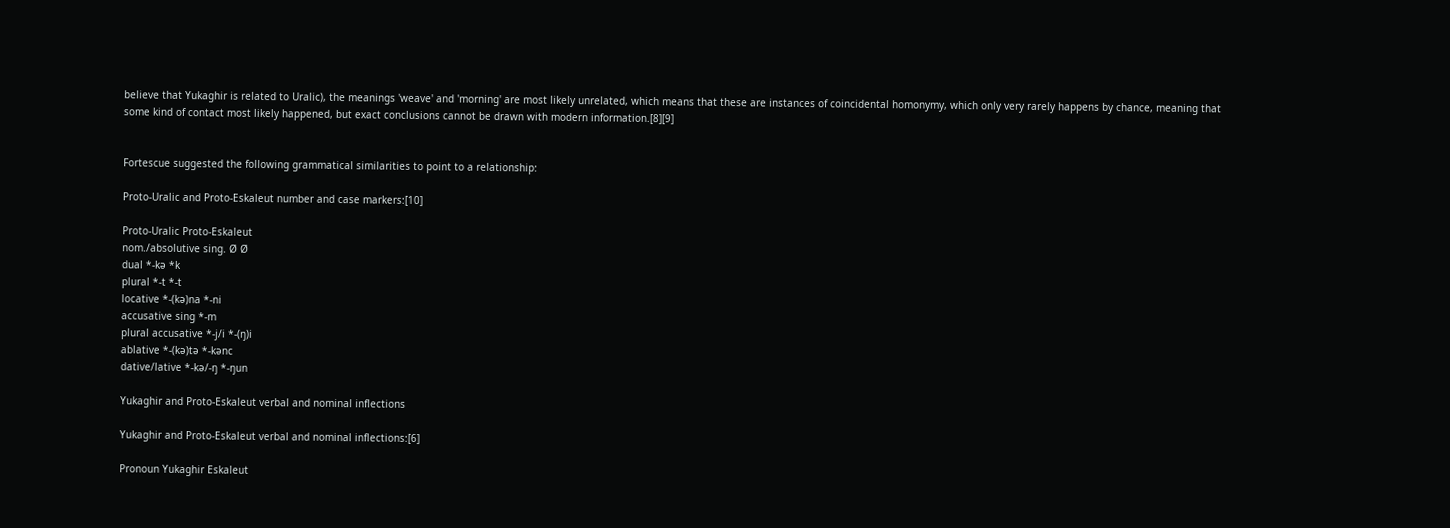believe that Yukaghir is related to Uralic), the meanings 'weave' and 'morning' are most likely unrelated, which means that these are instances of coincidental homonymy, which only very rarely happens by chance, meaning that some kind of contact most likely happened, but exact conclusions cannot be drawn with modern information.[8][9]


Fortescue suggested the following grammatical similarities to point to a relationship:

Proto-Uralic and Proto-Eskaleut number and case markers:[10]

Proto-Uralic Proto-Eskaleut
nom./absolutive sing. Ø Ø
dual *-kə *k
plural *-t *-t
locative *-(kə)na *-ni
accusative sing *-m
plural accusative *-j/i *-(ŋ)i
ablative *-(kə)tə *-kənc
dative/lative *-kə/-ŋ *-ŋun

Yukaghir and Proto-Eskaleut verbal and nominal inflections

Yukaghir and Proto-Eskaleut verbal and nominal inflections:[6]

Pronoun Yukaghir Eskaleut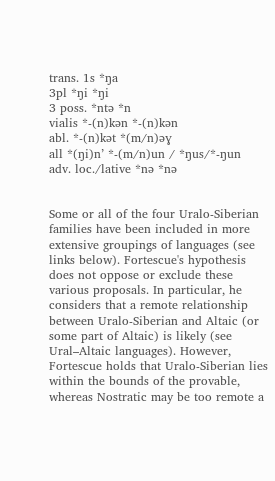trans. 1s *ŋa
3pl *ŋi *ŋi
3 poss. *ntə *n
vialis *-(n)kən *-(n)kən
abl. *-(n)kət *(m/n)əɣ
all *(ŋi)n’ *-(m/n)un / *ŋus/*-ŋun
adv. loc./lative *nə *nə


Some or all of the four Uralo-Siberian families have been included in more extensive groupings of languages (see links below). Fortescue's hypothesis does not oppose or exclude these various proposals. In particular, he considers that a remote relationship between Uralo-Siberian and Altaic (or some part of Altaic) is likely (see Ural–Altaic languages). However, Fortescue holds that Uralo-Siberian lies within the bounds of the provable, whereas Nostratic may be too remote a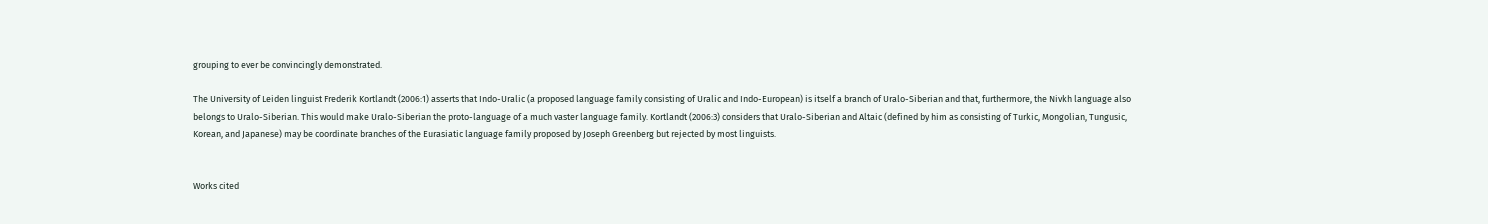grouping to ever be convincingly demonstrated.

The University of Leiden linguist Frederik Kortlandt (2006:1) asserts that Indo-Uralic (a proposed language family consisting of Uralic and Indo-European) is itself a branch of Uralo-Siberian and that, furthermore, the Nivkh language also belongs to Uralo-Siberian. This would make Uralo-Siberian the proto-language of a much vaster language family. Kortlandt (2006:3) considers that Uralo-Siberian and Altaic (defined by him as consisting of Turkic, Mongolian, Tungusic, Korean, and Japanese) may be coordinate branches of the Eurasiatic language family proposed by Joseph Greenberg but rejected by most linguists.


Works cited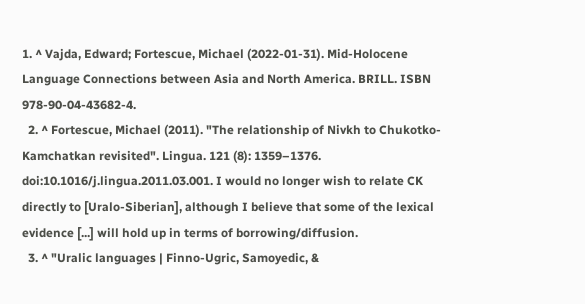1. ^ Vajda, Edward; Fortescue, Michael (2022-01-31). Mid-Holocene Language Connections between Asia and North America. BRILL. ISBN 978-90-04-43682-4.
  2. ^ Fortescue, Michael (2011). "The relationship of Nivkh to Chukotko-Kamchatkan revisited". Lingua. 121 (8): 1359–1376. doi:10.1016/j.lingua.2011.03.001. I would no longer wish to relate CK directly to [Uralo-Siberian], although I believe that some of the lexical evidence [...] will hold up in terms of borrowing/diffusion.
  3. ^ "Uralic languages | Finno-Ugric, Samoyedic, &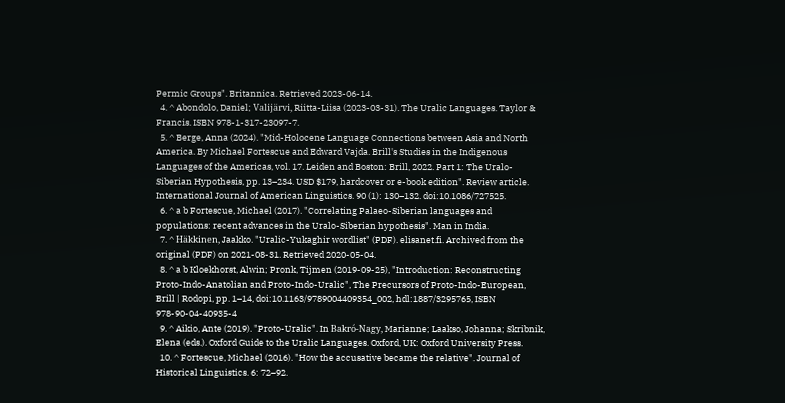Permic Groups". Britannica. Retrieved 2023-06-14.
  4. ^ Abondolo, Daniel; Valijärvi, Riitta-Liisa (2023-03-31). The Uralic Languages. Taylor & Francis. ISBN 978-1-317-23097-7.
  5. ^ Berge, Anna (2024). "Mid-Holocene Language Connections between Asia and North America. By Michael Fortescue and Edward Vajda. Brill's Studies in the Indigenous Languages of the Americas, vol. 17. Leiden and Boston: Brill, 2022. Part 1: The Uralo-Siberian Hypothesis, pp. 13–234. USD $179, hardcover or e-book edition". Review article. International Journal of American Linguistics. 90 (1): 130–132. doi:10.1086/727525.
  6. ^ a b Fortescue, Michael (2017). "Correlating Palaeo-Siberian languages and populations: recent advances in the Uralo-Siberian hypothesis". Man in India.
  7. ^ Häkkinen, Jaakko. "Uralic-Yukaghir wordlist" (PDF). elisanet.fi. Archived from the original (PDF) on 2021-08-31. Retrieved 2020-05-04.
  8. ^ a b Kloekhorst, Alwin; Pronk, Tijmen (2019-09-25), "Introduction: Reconstructing Proto-Indo-Anatolian and Proto-Indo-Uralic", The Precursors of Proto-Indo-European, Brill | Rodopi, pp. 1–14, doi:10.1163/9789004409354_002, hdl:1887/3295765, ISBN 978-90-04-40935-4
  9. ^ Aikio, Ante (2019). "Proto-Uralic". In Bakró-Nagy, Marianne; Laakso, Johanna; Skribnik, Elena (eds.). Oxford Guide to the Uralic Languages. Oxford, UK: Oxford University Press.
  10. ^ Fortescue, Michael (2016). "How the accusative became the relative". Journal of Historical Linguistics. 6: 72–92.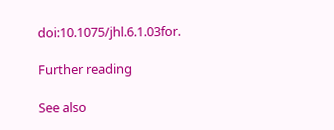doi:10.1075/jhl.6.1.03for.

Further reading

See also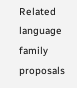Related language family proposals